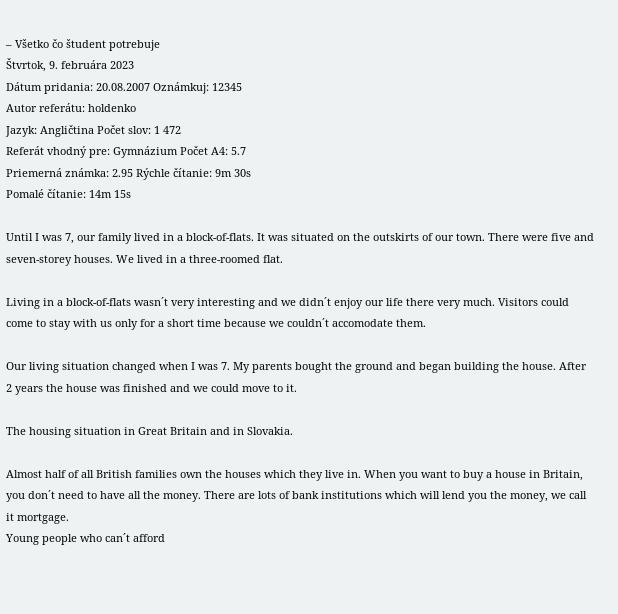– Všetko čo študent potrebuje
Štvrtok, 9. februára 2023
Dátum pridania: 20.08.2007 Oznámkuj: 12345
Autor referátu: holdenko
Jazyk: Angličtina Počet slov: 1 472
Referát vhodný pre: Gymnázium Počet A4: 5.7
Priemerná známka: 2.95 Rýchle čítanie: 9m 30s
Pomalé čítanie: 14m 15s

Until I was 7, our family lived in a block-of-flats. It was situated on the outskirts of our town. There were five and seven-storey houses. We lived in a three-roomed flat.

Living in a block-of-flats wasn´t very interesting and we didn´t enjoy our life there very much. Visitors could come to stay with us only for a short time because we couldn´t accomodate them.

Our living situation changed when I was 7. My parents bought the ground and began building the house. After 2 years the house was finished and we could move to it.

The housing situation in Great Britain and in Slovakia.

Almost half of all British families own the houses which they live in. When you want to buy a house in Britain, you don´t need to have all the money. There are lots of bank institutions which will lend you the money, we call it mortgage.
Young people who can´t afford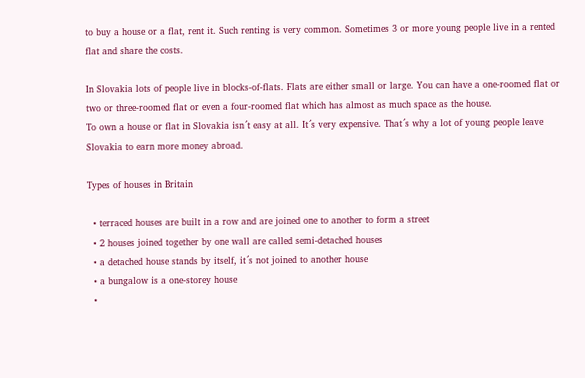to buy a house or a flat, rent it. Such renting is very common. Sometimes 3 or more young people live in a rented flat and share the costs.

In Slovakia lots of people live in blocks-of-flats. Flats are either small or large. You can have a one-roomed flat or two or three-roomed flat or even a four-roomed flat which has almost as much space as the house.
To own a house or flat in Slovakia isn´t easy at all. It´s very expensive. That´s why a lot of young people leave Slovakia to earn more money abroad.

Types of houses in Britain

  • terraced houses are built in a row and are joined one to another to form a street
  • 2 houses joined together by one wall are called semi-detached houses
  • a detached house stands by itself, it´s not joined to another house
  • a bungalow is a one-storey house
  •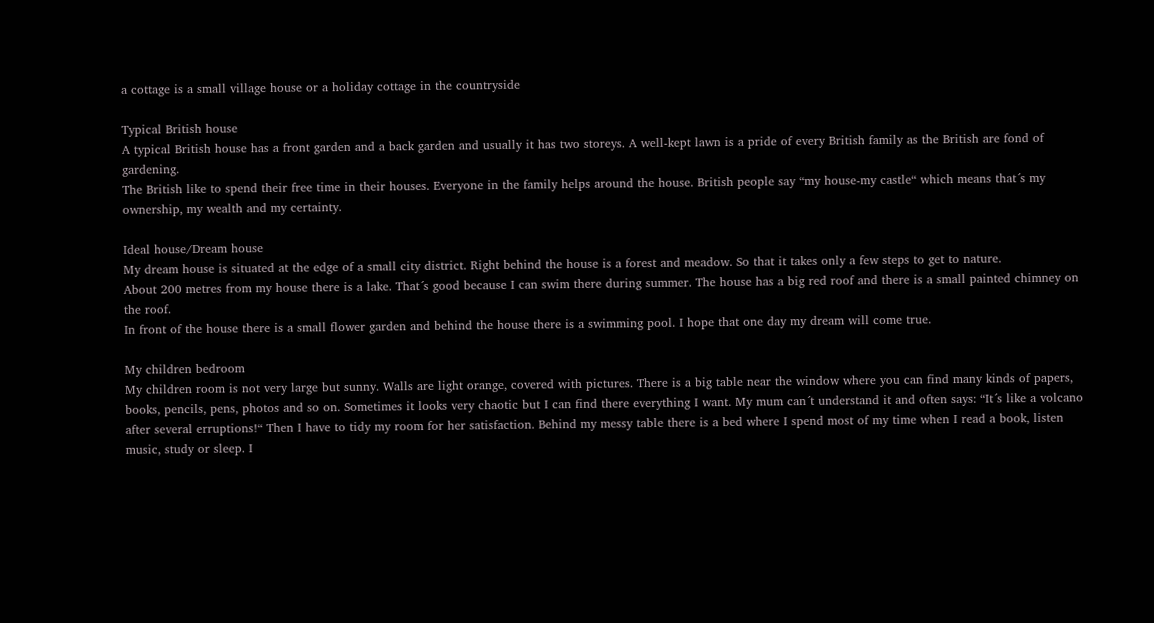a cottage is a small village house or a holiday cottage in the countryside

Typical British house
A typical British house has a front garden and a back garden and usually it has two storeys. A well-kept lawn is a pride of every British family as the British are fond of gardening.
The British like to spend their free time in their houses. Everyone in the family helps around the house. British people say “my house-my castle“ which means that´s my ownership, my wealth and my certainty.

Ideal house/Dream house
My dream house is situated at the edge of a small city district. Right behind the house is a forest and meadow. So that it takes only a few steps to get to nature.
About 200 metres from my house there is a lake. That´s good because I can swim there during summer. The house has a big red roof and there is a small painted chimney on the roof.
In front of the house there is a small flower garden and behind the house there is a swimming pool. I hope that one day my dream will come true.

My children bedroom
My children room is not very large but sunny. Walls are light orange, covered with pictures. There is a big table near the window where you can find many kinds of papers, books, pencils, pens, photos and so on. Sometimes it looks very chaotic but I can find there everything I want. My mum can´t understand it and often says: “It´s like a volcano after several erruptions!“ Then I have to tidy my room for her satisfaction. Behind my messy table there is a bed where I spend most of my time when I read a book, listen music, study or sleep. I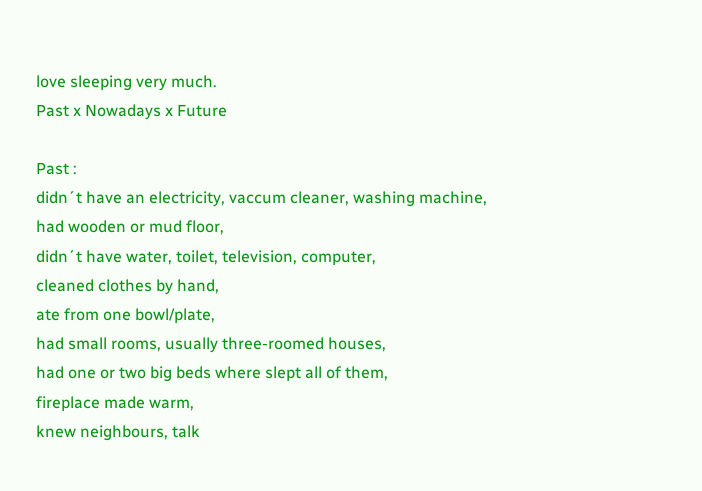love sleeping very much.
Past x Nowadays x Future

Past :
didn´t have an electricity, vaccum cleaner, washing machine,
had wooden or mud floor,
didn´t have water, toilet, television, computer,
cleaned clothes by hand,
ate from one bowl/plate,
had small rooms, usually three-roomed houses,
had one or two big beds where slept all of them,
fireplace made warm,
knew neighbours, talk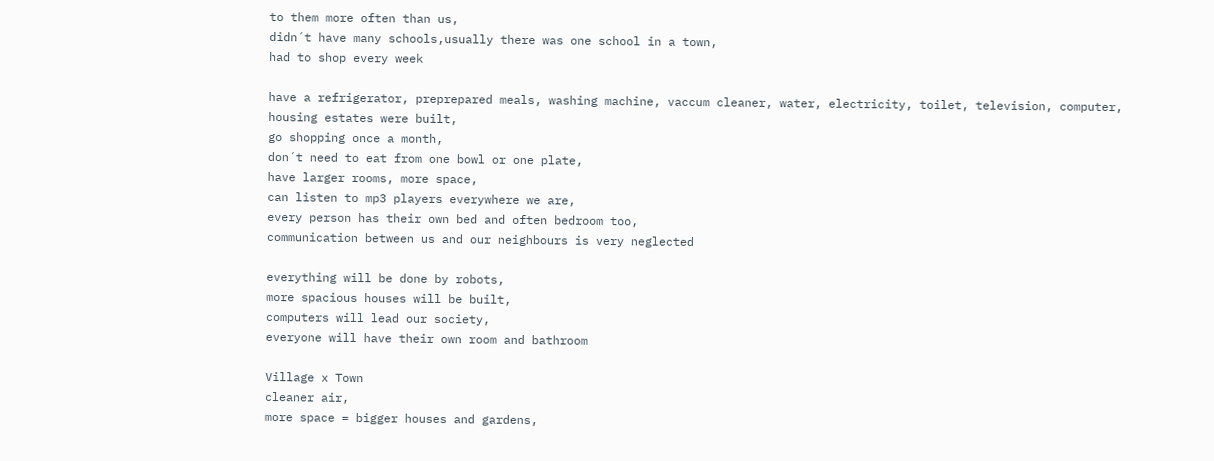to them more often than us,
didn´t have many schools,usually there was one school in a town,
had to shop every week

have a refrigerator, preprepared meals, washing machine, vaccum cleaner, water, electricity, toilet, television, computer,
housing estates were built,
go shopping once a month,
don´t need to eat from one bowl or one plate,
have larger rooms, more space,
can listen to mp3 players everywhere we are,
every person has their own bed and often bedroom too,
communication between us and our neighbours is very neglected

everything will be done by robots,
more spacious houses will be built,
computers will lead our society,
everyone will have their own room and bathroom

Village x Town
cleaner air,
more space = bigger houses and gardens,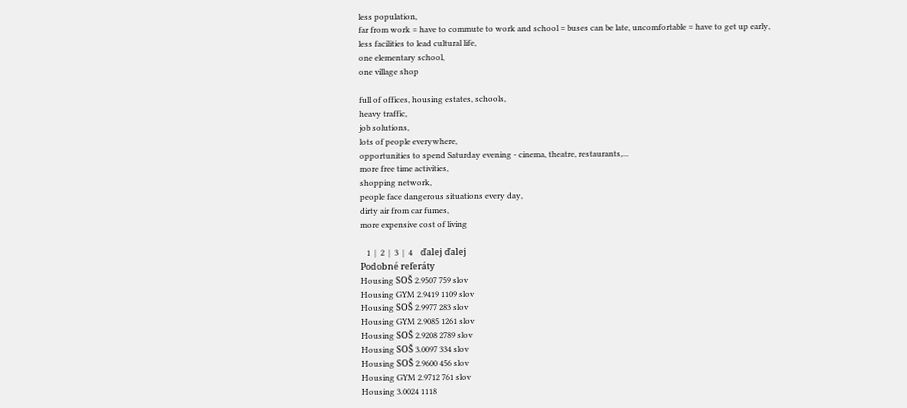less population,
far from work = have to commute to work and school = buses can be late, uncomfortable = have to get up early,
less facilities to lead cultural life,
one elementary school,
one village shop

full of offices, housing estates, schools,
heavy traffic,
job solutions,
lots of people everywhere,
opportunities to spend Saturday evening - cinema, theatre, restaurants,...
more free time activities,
shopping network,
people face dangerous situations every day,
dirty air from car fumes,
more expensive cost of living

   1  |  2  |  3  |  4    ďalej ďalej
Podobné referáty
Housing SOŠ 2.9507 759 slov
Housing GYM 2.9419 1109 slov
Housing SOŠ 2.9977 283 slov
Housing GYM 2.9085 1261 slov
Housing SOŠ 2.9208 2789 slov
Housing SOŠ 3.0097 334 slov
Housing SOŠ 2.9600 456 slov
Housing GYM 2.9712 761 slov
Housing 3.0024 1118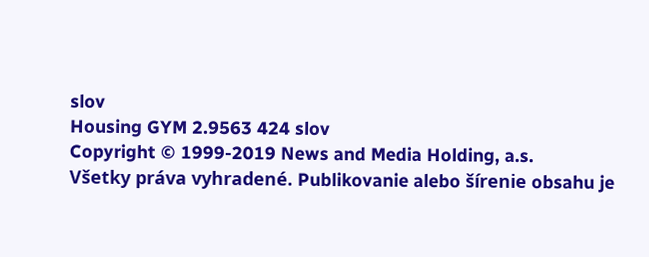slov
Housing GYM 2.9563 424 slov
Copyright © 1999-2019 News and Media Holding, a.s.
Všetky práva vyhradené. Publikovanie alebo šírenie obsahu je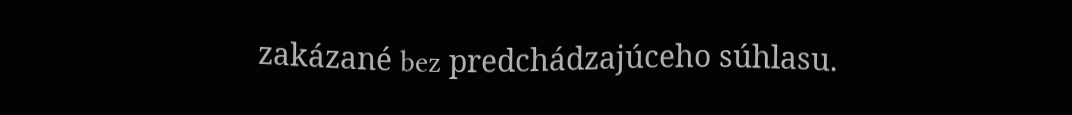zakázané bez predchádzajúceho súhlasu.